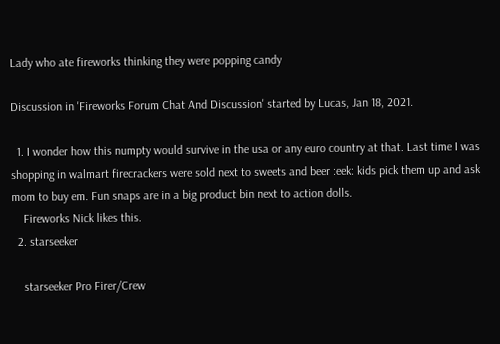Lady who ate fireworks thinking they were popping candy

Discussion in 'Fireworks Forum Chat And Discussion' started by Lucas, Jan 18, 2021.

  1. I wonder how this numpty would survive in the usa or any euro country at that. Last time I was shopping in walmart firecrackers were sold next to sweets and beer :eek: kids pick them up and ask mom to buy em. Fun snaps are in a big product bin next to action dolls.
    Fireworks Nick likes this.
  2. starseeker

    starseeker Pro Firer/Crew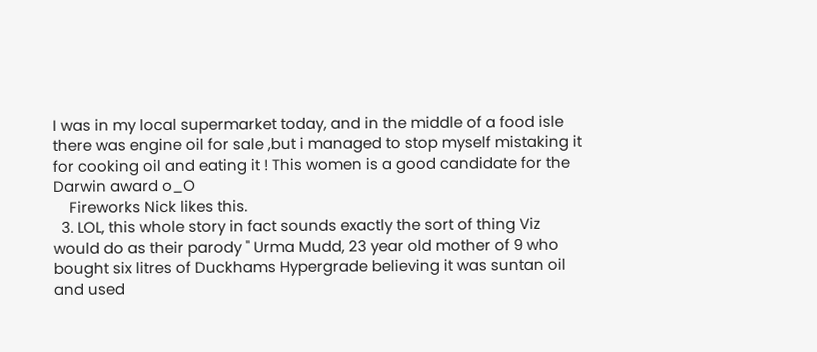I was in my local supermarket today, and in the middle of a food isle there was engine oil for sale ,but i managed to stop myself mistaking it for cooking oil and eating it ! This women is a good candidate for the Darwin award o_O
    Fireworks Nick likes this.
  3. LOL, this whole story in fact sounds exactly the sort of thing Viz would do as their parody " Urma Mudd, 23 year old mother of 9 who bought six litres of Duckhams Hypergrade believing it was suntan oil and used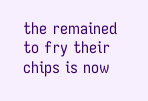the remained to fry their chips is now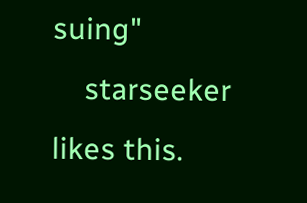suing"
    starseeker likes this.